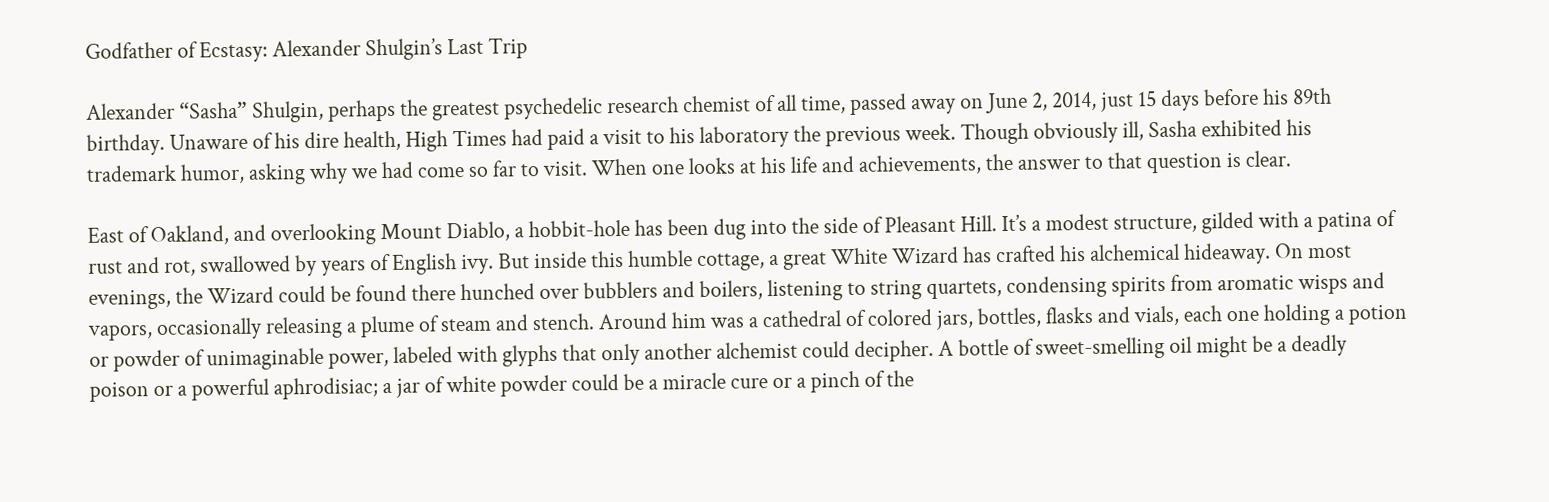Godfather of Ecstasy: Alexander Shulgin’s Last Trip

Alexander “Sasha” Shulgin, perhaps the greatest psychedelic research chemist of all time, passed away on June 2, 2014, just 15 days before his 89th birthday. Unaware of his dire health, High Times had paid a visit to his laboratory the previous week. Though obviously ill, Sasha exhibited his trademark humor, asking why we had come so far to visit. When one looks at his life and achievements, the answer to that question is clear.

East of Oakland, and overlooking Mount Diablo, a hobbit-hole has been dug into the side of Pleasant Hill. It’s a modest structure, gilded with a patina of rust and rot, swallowed by years of English ivy. But inside this humble cottage, a great White Wizard has crafted his alchemical hideaway. On most evenings, the Wizard could be found there hunched over bubblers and boilers, listening to string quartets, condensing spirits from aromatic wisps and vapors, occasionally releasing a plume of steam and stench. Around him was a cathedral of colored jars, bottles, flasks and vials, each one holding a potion or powder of unimaginable power, labeled with glyphs that only another alchemist could decipher. A bottle of sweet-smelling oil might be a deadly poison or a powerful aphrodisiac; a jar of white powder could be a miracle cure or a pinch of the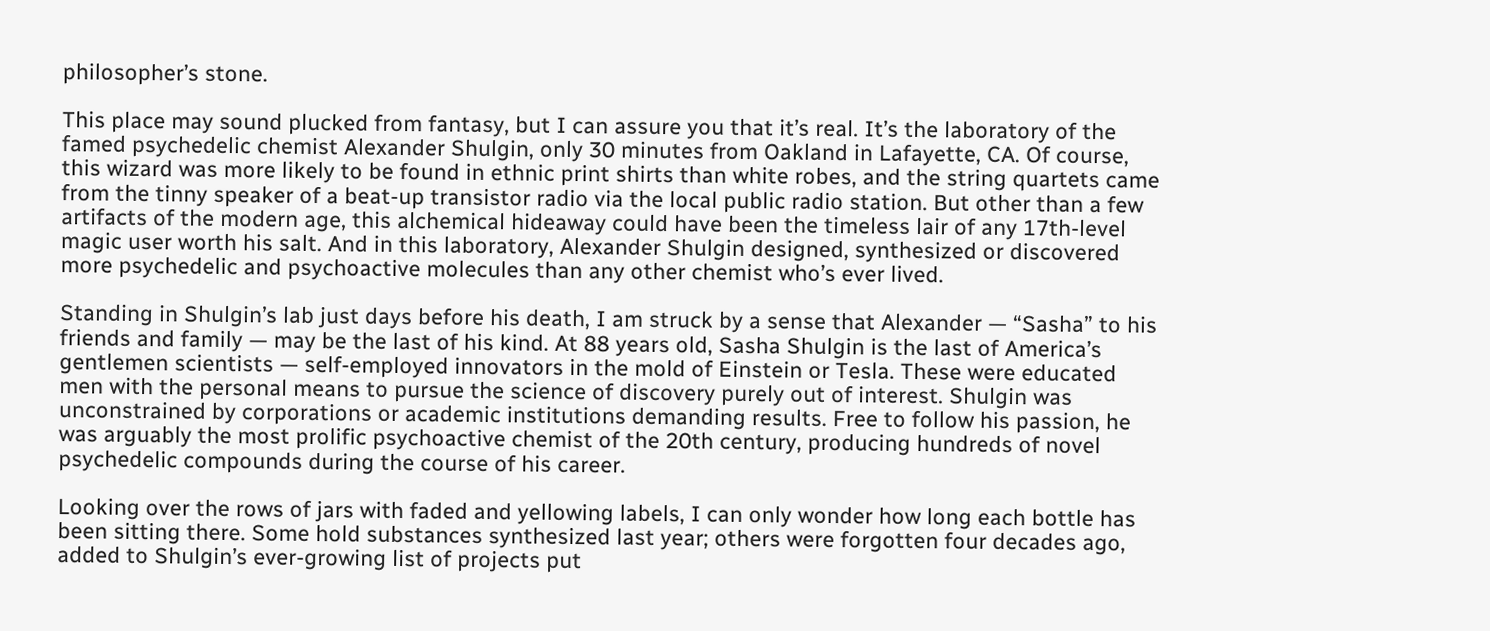philosopher’s stone.

This place may sound plucked from fantasy, but I can assure you that it’s real. It’s the laboratory of the famed psychedelic chemist Alexander Shulgin, only 30 minutes from Oakland in Lafayette, CA. Of course, this wizard was more likely to be found in ethnic print shirts than white robes, and the string quartets came from the tinny speaker of a beat-up transistor radio via the local public radio station. But other than a few artifacts of the modern age, this alchemical hideaway could have been the timeless lair of any 17th-level magic user worth his salt. And in this laboratory, Alexander Shulgin designed, synthesized or discovered more psychedelic and psychoactive molecules than any other chemist who’s ever lived.

Standing in Shulgin’s lab just days before his death, I am struck by a sense that Alexander — “Sasha” to his friends and family — may be the last of his kind. At 88 years old, Sasha Shulgin is the last of America’s gentlemen scientists — self-employed innovators in the mold of Einstein or Tesla. These were educated men with the personal means to pursue the science of discovery purely out of interest. Shulgin was unconstrained by corporations or academic institutions demanding results. Free to follow his passion, he was arguably the most prolific psychoactive chemist of the 20th century, producing hundreds of novel psychedelic compounds during the course of his career.

Looking over the rows of jars with faded and yellowing labels, I can only wonder how long each bottle has been sitting there. Some hold substances synthesized last year; others were forgotten four decades ago, added to Shulgin’s ever-growing list of projects put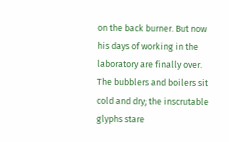on the back burner. But now his days of working in the laboratory are finally over. The bubblers and boilers sit cold and dry; the inscrutable glyphs stare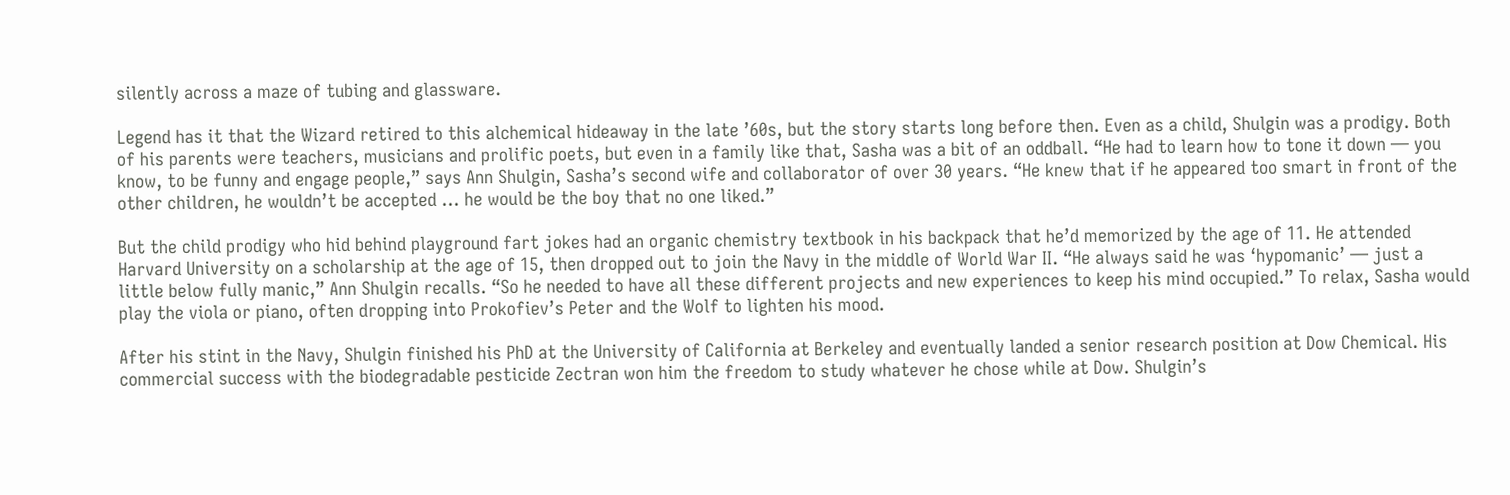silently across a maze of tubing and glassware.

Legend has it that the Wizard retired to this alchemical hideaway in the late ’60s, but the story starts long before then. Even as a child, Shulgin was a prodigy. Both of his parents were teachers, musicians and prolific poets, but even in a family like that, Sasha was a bit of an oddball. “He had to learn how to tone it down — you know, to be funny and engage people,” says Ann Shulgin, Sasha’s second wife and collaborator of over 30 years. “He knew that if he appeared too smart in front of the other children, he wouldn’t be accepted … he would be the boy that no one liked.”

But the child prodigy who hid behind playground fart jokes had an organic chemistry textbook in his backpack that he’d memorized by the age of 11. He attended Harvard University on a scholarship at the age of 15, then dropped out to join the Navy in the middle of World War II. “He always said he was ‘hypomanic’ — just a little below fully manic,” Ann Shulgin recalls. “So he needed to have all these different projects and new experiences to keep his mind occupied.” To relax, Sasha would play the viola or piano, often dropping into Prokofiev’s Peter and the Wolf to lighten his mood.

After his stint in the Navy, Shulgin finished his PhD at the University of California at Berkeley and eventually landed a senior research position at Dow Chemical. His commercial success with the biodegradable pesticide Zectran won him the freedom to study whatever he chose while at Dow. Shulgin’s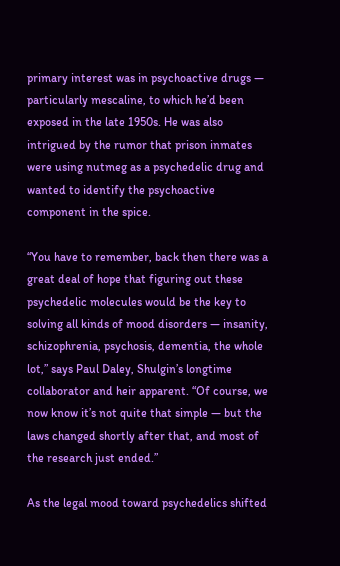primary interest was in psychoactive drugs — particularly mescaline, to which he’d been exposed in the late 1950s. He was also intrigued by the rumor that prison inmates were using nutmeg as a psychedelic drug and wanted to identify the psychoactive component in the spice.

“You have to remember, back then there was a great deal of hope that figuring out these psychedelic molecules would be the key to solving all kinds of mood disorders — insanity, schizophrenia, psychosis, dementia, the whole lot,” says Paul Daley, Shulgin’s longtime collaborator and heir apparent. “Of course, we now know it’s not quite that simple — but the laws changed shortly after that, and most of the research just ended.”

As the legal mood toward psychedelics shifted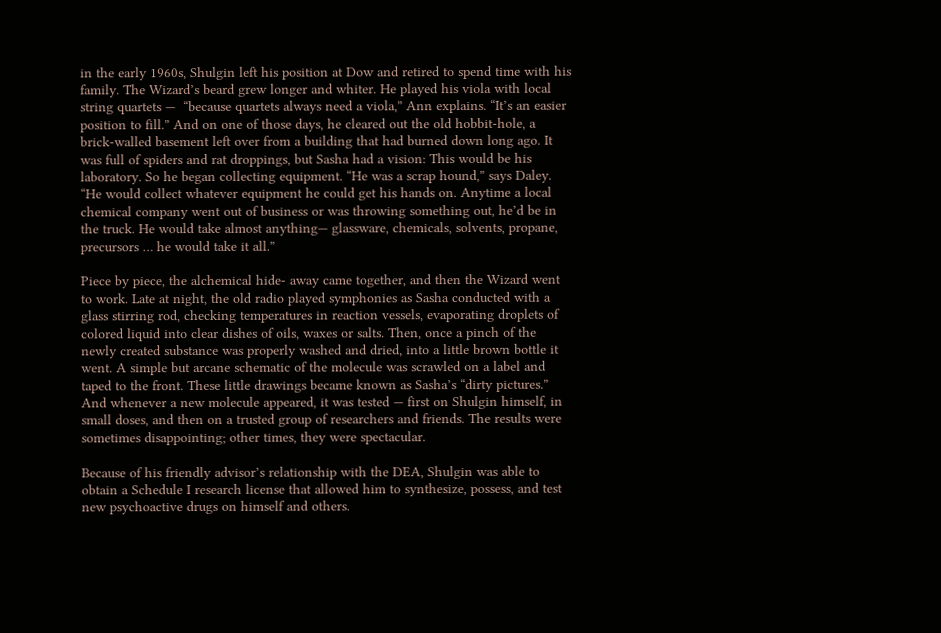in the early 1960s, Shulgin left his position at Dow and retired to spend time with his family. The Wizard’s beard grew longer and whiter. He played his viola with local string quartets —  “because quartets always need a viola,” Ann explains. “It’s an easier position to fill.” And on one of those days, he cleared out the old hobbit-hole, a brick-walled basement left over from a building that had burned down long ago. It was full of spiders and rat droppings, but Sasha had a vision: This would be his laboratory. So he began collecting equipment. “He was a scrap hound,” says Daley. “He would collect whatever equipment he could get his hands on. Anytime a local chemical company went out of business or was throwing something out, he’d be in the truck. He would take almost anything— glassware, chemicals, solvents, propane, precursors … he would take it all.”

Piece by piece, the alchemical hide- away came together, and then the Wizard went to work. Late at night, the old radio played symphonies as Sasha conducted with a glass stirring rod, checking temperatures in reaction vessels, evaporating droplets of colored liquid into clear dishes of oils, waxes or salts. Then, once a pinch of the newly created substance was properly washed and dried, into a little brown bottle it went. A simple but arcane schematic of the molecule was scrawled on a label and taped to the front. These little drawings became known as Sasha’s “dirty pictures.” And whenever a new molecule appeared, it was tested — first on Shulgin himself, in small doses, and then on a trusted group of researchers and friends. The results were sometimes disappointing; other times, they were spectacular.

Because of his friendly advisor’s relationship with the DEA, Shulgin was able to obtain a Schedule I research license that allowed him to synthesize, possess, and test new psychoactive drugs on himself and others.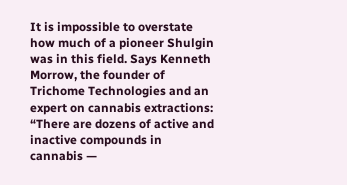It is impossible to overstate how much of a pioneer Shulgin was in this field. Says Kenneth Morrow, the founder of Trichome Technologies and an expert on cannabis extractions: “There are dozens of active and inactive compounds in cannabis —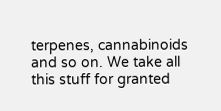terpenes, cannabinoids and so on. We take all this stuff for granted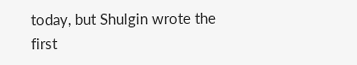today, but Shulgin wrote the first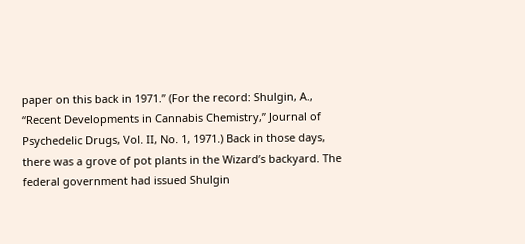paper on this back in 1971.” (For the record: Shulgin, A., “Recent Developments in Cannabis Chemistry,” Journal of Psychedelic Drugs, Vol. II, No. 1, 1971.) Back in those days, there was a grove of pot plants in the Wizard’s backyard. The federal government had issued Shulgin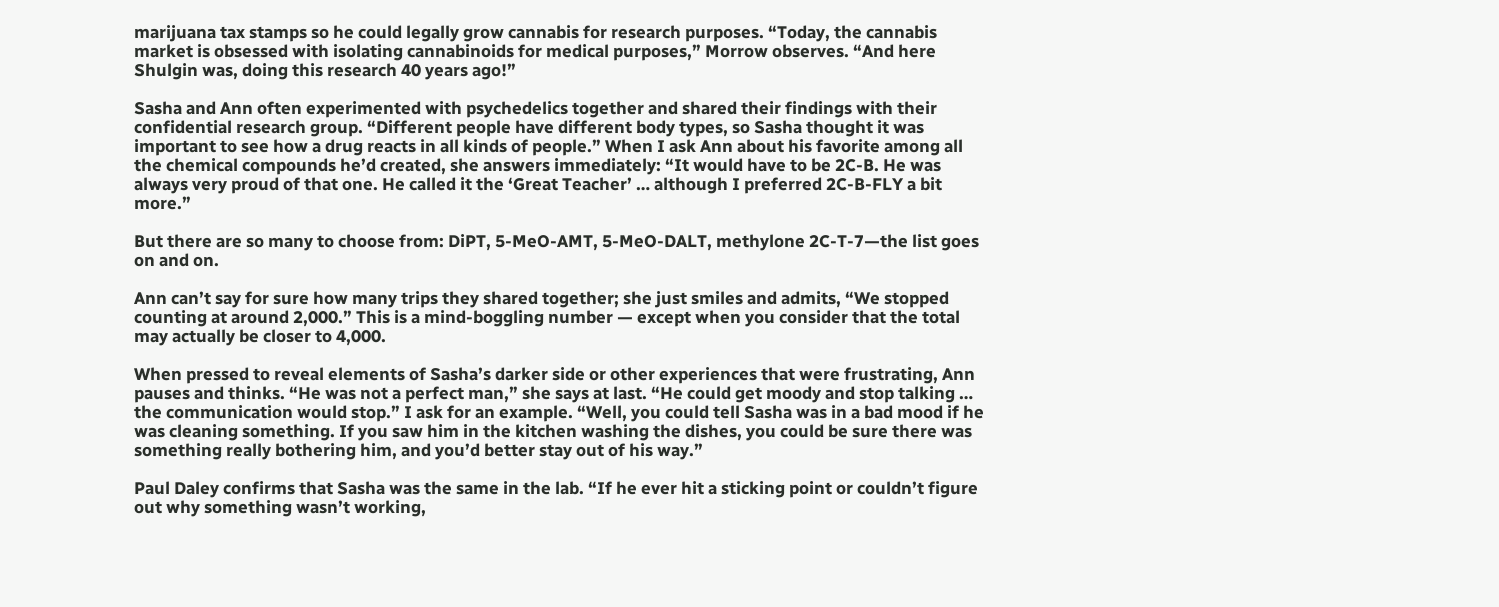marijuana tax stamps so he could legally grow cannabis for research purposes. “Today, the cannabis market is obsessed with isolating cannabinoids for medical purposes,” Morrow observes. “And here Shulgin was, doing this research 40 years ago!”

Sasha and Ann often experimented with psychedelics together and shared their findings with their confidential research group. “Different people have different body types, so Sasha thought it was important to see how a drug reacts in all kinds of people.” When I ask Ann about his favorite among all the chemical compounds he’d created, she answers immediately: “It would have to be 2C-B. He was always very proud of that one. He called it the ‘Great Teacher’ … although I preferred 2C-B-FLY a bit more.”

But there are so many to choose from: DiPT, 5-MeO-AMT, 5-MeO-DALT, methylone 2C-T-7—the list goes on and on.

Ann can’t say for sure how many trips they shared together; she just smiles and admits, “We stopped counting at around 2,000.” This is a mind-boggling number — except when you consider that the total may actually be closer to 4,000.

When pressed to reveal elements of Sasha’s darker side or other experiences that were frustrating, Ann pauses and thinks. “He was not a perfect man,” she says at last. “He could get moody and stop talking … the communication would stop.” I ask for an example. “Well, you could tell Sasha was in a bad mood if he was cleaning something. If you saw him in the kitchen washing the dishes, you could be sure there was something really bothering him, and you’d better stay out of his way.”

Paul Daley confirms that Sasha was the same in the lab. “If he ever hit a sticking point or couldn’t figure out why something wasn’t working,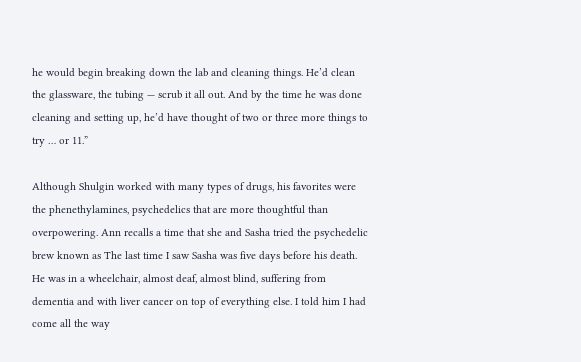he would begin breaking down the lab and cleaning things. He’d clean the glassware, the tubing — scrub it all out. And by the time he was done cleaning and setting up, he’d have thought of two or three more things to try … or 11.”

Although Shulgin worked with many types of drugs, his favorites were the phenethylamines, psychedelics that are more thoughtful than overpowering. Ann recalls a time that she and Sasha tried the psychedelic brew known as The last time I saw Sasha was five days before his death. He was in a wheelchair, almost deaf, almost blind, suffering from dementia and with liver cancer on top of everything else. I told him I had come all the way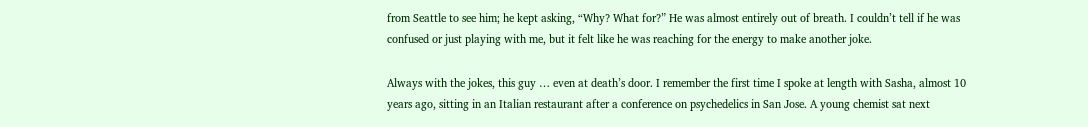from Seattle to see him; he kept asking, “Why? What for?” He was almost entirely out of breath. I couldn’t tell if he was confused or just playing with me, but it felt like he was reaching for the energy to make another joke.

Always with the jokes, this guy … even at death’s door. I remember the first time I spoke at length with Sasha, almost 10 years ago, sitting in an Italian restaurant after a conference on psychedelics in San Jose. A young chemist sat next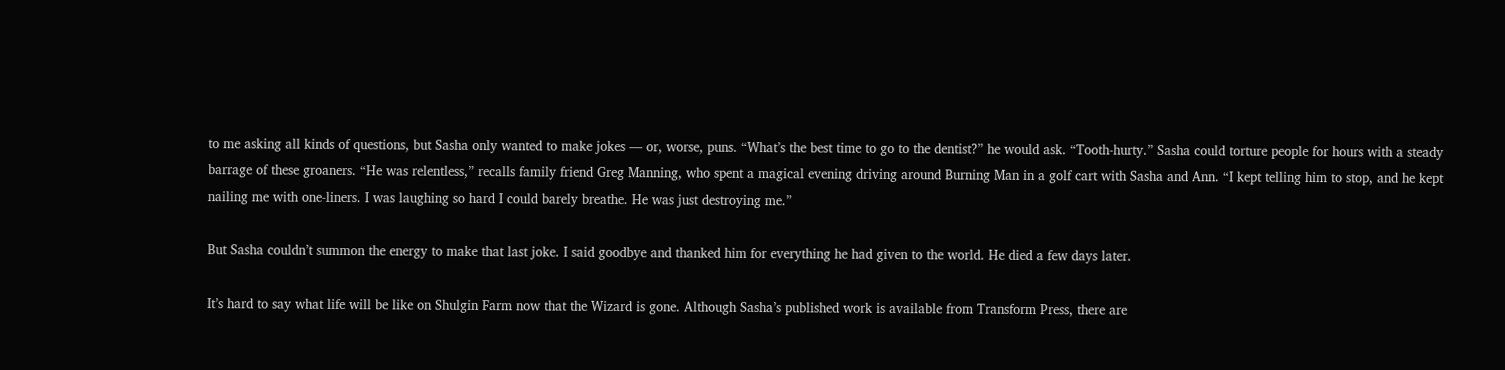to me asking all kinds of questions, but Sasha only wanted to make jokes — or, worse, puns. “What’s the best time to go to the dentist?” he would ask. “Tooth-hurty.” Sasha could torture people for hours with a steady barrage of these groaners. “He was relentless,” recalls family friend Greg Manning, who spent a magical evening driving around Burning Man in a golf cart with Sasha and Ann. “I kept telling him to stop, and he kept nailing me with one-liners. I was laughing so hard I could barely breathe. He was just destroying me.”

But Sasha couldn’t summon the energy to make that last joke. I said goodbye and thanked him for everything he had given to the world. He died a few days later.

It’s hard to say what life will be like on Shulgin Farm now that the Wizard is gone. Although Sasha’s published work is available from Transform Press, there are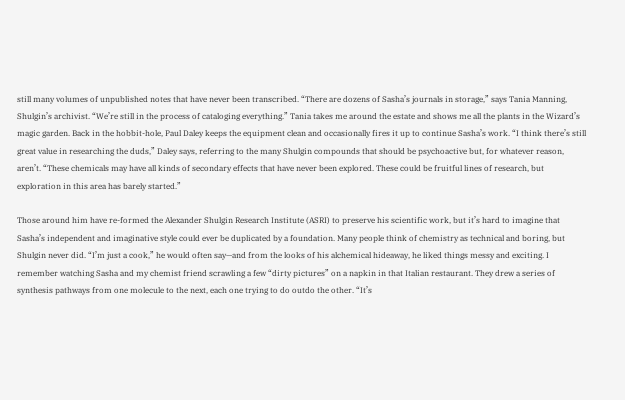still many volumes of unpublished notes that have never been transcribed. “There are dozens of Sasha’s journals in storage,” says Tania Manning, Shulgin’s archivist. “We’re still in the process of cataloging everything.” Tania takes me around the estate and shows me all the plants in the Wizard’s magic garden. Back in the hobbit-hole, Paul Daley keeps the equipment clean and occasionally fires it up to continue Sasha’s work. “I think there’s still great value in researching the duds,” Daley says, referring to the many Shulgin compounds that should be psychoactive but, for whatever reason, aren’t. “These chemicals may have all kinds of secondary effects that have never been explored. These could be fruitful lines of research, but exploration in this area has barely started.”

Those around him have re-formed the Alexander Shulgin Research Institute (ASRI) to preserve his scientific work, but it’s hard to imagine that Sasha’s independent and imaginative style could ever be duplicated by a foundation. Many people think of chemistry as technical and boring, but Shulgin never did. “I’m just a cook,” he would often say—and from the looks of his alchemical hideaway, he liked things messy and exciting. I remember watching Sasha and my chemist friend scrawling a few “dirty pictures” on a napkin in that Italian restaurant. They drew a series of synthesis pathways from one molecule to the next, each one trying to do outdo the other. “It’s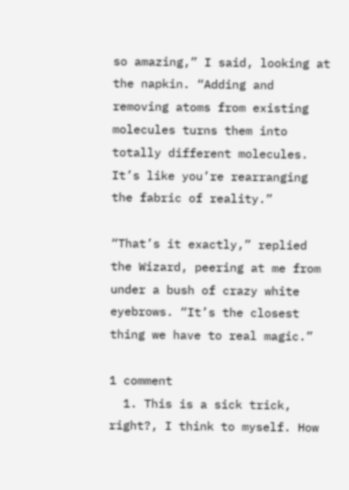so amazing,” I said, looking at the napkin. “Adding and removing atoms from existing molecules turns them into totally different molecules. It’s like you’re rearranging the fabric of reality.”

“That’s it exactly,” replied the Wizard, peering at me from under a bush of crazy white eyebrows. “It’s the closest thing we have to real magic.”

1 comment
  1. This is a sick trick, right?, I think to myself. How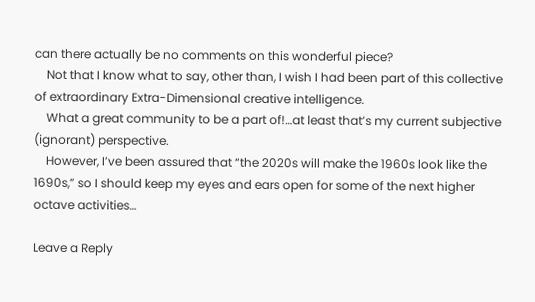can there actually be no comments on this wonderful piece?
    Not that I know what to say, other than, I wish I had been part of this collective of extraordinary Extra-Dimensional creative intelligence.
    What a great community to be a part of!…at least that’s my current subjective (ignorant) perspective.
    However, I’ve been assured that “the 2020s will make the 1960s look like the 1690s,” so I should keep my eyes and ears open for some of the next higher octave activities…

Leave a Reply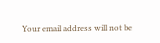Your email address will not be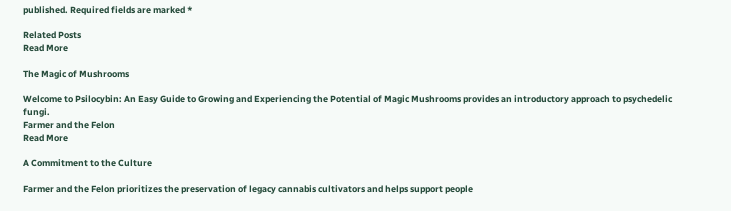published. Required fields are marked *

Related Posts
Read More

The Magic of Mushrooms

Welcome to Psilocybin: An Easy Guide to Growing and Experiencing the Potential of Magic Mushrooms provides an introductory approach to psychedelic fungi.
Farmer and the Felon
Read More

A Commitment to the Culture

Farmer and the Felon prioritizes the preservation of legacy cannabis cultivators and helps support people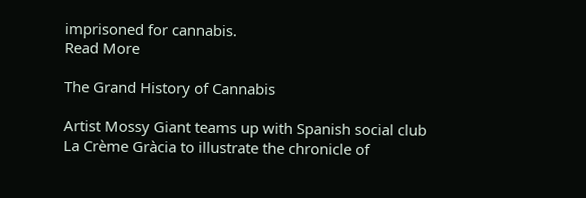imprisoned for cannabis.
Read More

The Grand History of Cannabis

Artist Mossy Giant teams up with Spanish social club La Crème Gràcia to illustrate the chronicle of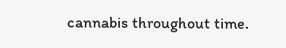cannabis throughout time.